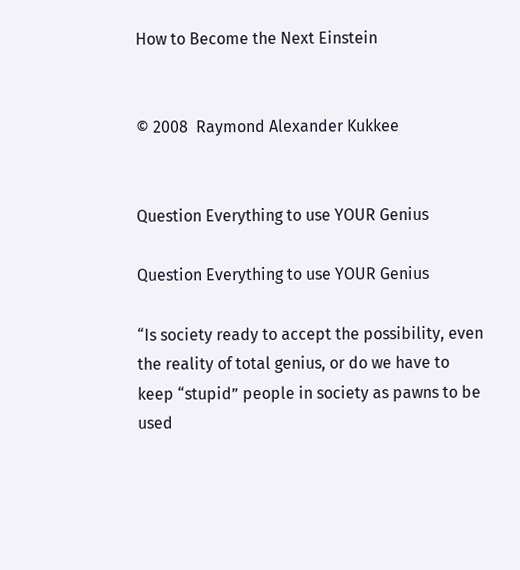How to Become the Next Einstein


© 2008  Raymond Alexander Kukkee


Question Everything to use YOUR Genius

Question Everything to use YOUR Genius

“Is society ready to accept the possibility, even the reality of total genius, or do we have to keep “stupid” people in society as pawns to be used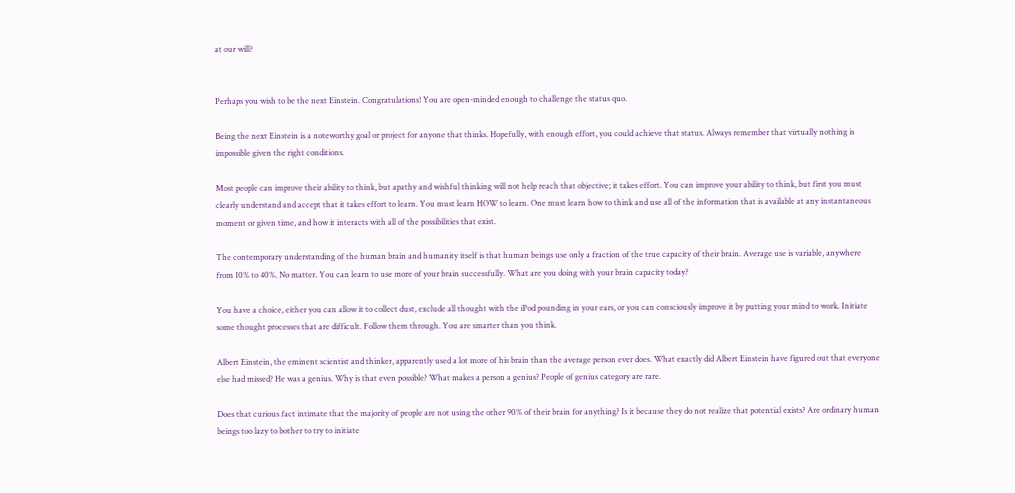at our will?


Perhaps you wish to be the next Einstein. Congratulations! You are open-minded enough to challenge the status quo.

Being the next Einstein is a noteworthy goal or project for anyone that thinks. Hopefully, with enough effort, you could achieve that status. Always remember that virtually nothing is impossible given the right conditions.

Most people can improve their ability to think, but apathy and wishful thinking will not help reach that objective; it takes effort. You can improve your ability to think, but first you must clearly understand and accept that it takes effort to learn. You must learn HOW to learn. One must learn how to think and use all of the information that is available at any instantaneous moment or given time, and how it interacts with all of the possibilities that exist.

The contemporary understanding of the human brain and humanity itself is that human beings use only a fraction of the true capacity of their brain. Average use is variable, anywhere from 10% to 40%. No matter. You can learn to use more of your brain successfully. What are you doing with your brain capacity today?

You have a choice, either you can allow it to collect dust, exclude all thought with the iPod pounding in your ears, or you can consciously improve it by putting your mind to work. Initiate some thought processes that are difficult. Follow them through. You are smarter than you think.

Albert Einstein, the eminent scientist and thinker, apparently used a lot more of his brain than the average person ever does. What exactly did Albert Einstein have figured out that everyone else had missed? He was a genius. Why is that even possible? What makes a person a genius? People of genius category are rare.

Does that curious fact intimate that the majority of people are not using the other 90% of their brain for anything? Is it because they do not realize that potential exists? Are ordinary human beings too lazy to bother to try to initiate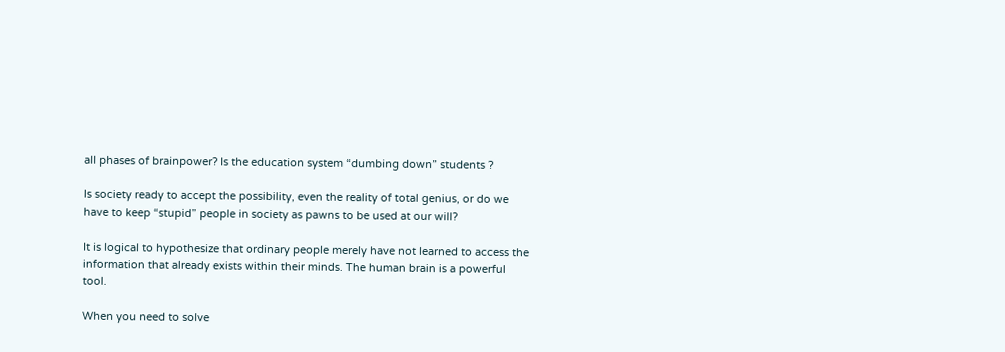all phases of brainpower? Is the education system “dumbing down” students ?

Is society ready to accept the possibility, even the reality of total genius, or do we have to keep “stupid” people in society as pawns to be used at our will?

It is logical to hypothesize that ordinary people merely have not learned to access the information that already exists within their minds. The human brain is a powerful tool.

When you need to solve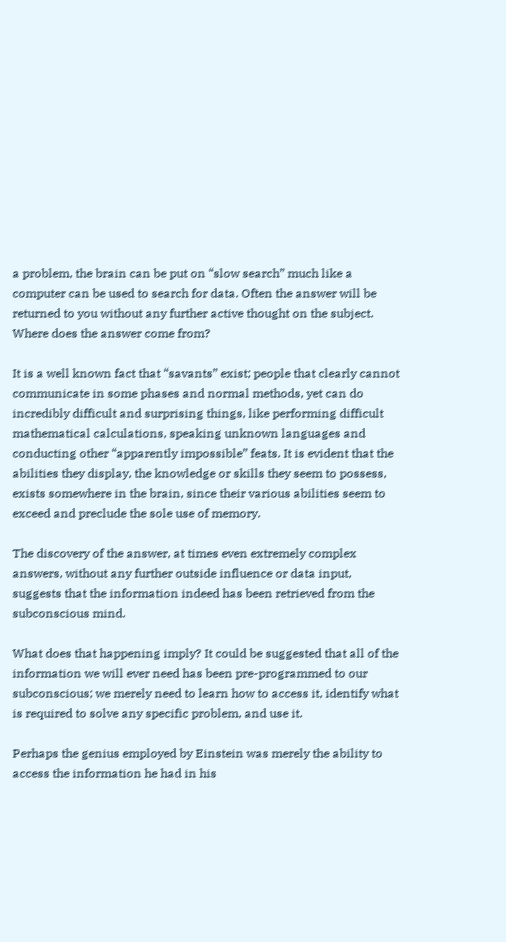a problem, the brain can be put on “slow search” much like a computer can be used to search for data. Often the answer will be returned to you without any further active thought on the subject. Where does the answer come from?

It is a well known fact that “savants” exist; people that clearly cannot communicate in some phases and normal methods, yet can do incredibly difficult and surprising things, like performing difficult mathematical calculations, speaking unknown languages and conducting other “apparently impossible” feats. It is evident that the abilities they display, the knowledge or skills they seem to possess, exists somewhere in the brain, since their various abilities seem to exceed and preclude the sole use of memory.

The discovery of the answer, at times even extremely complex answers, without any further outside influence or data input, suggests that the information indeed has been retrieved from the subconscious mind.

What does that happening imply? It could be suggested that all of the information we will ever need has been pre-programmed to our subconscious; we merely need to learn how to access it, identify what is required to solve any specific problem, and use it.

Perhaps the genius employed by Einstein was merely the ability to access the information he had in his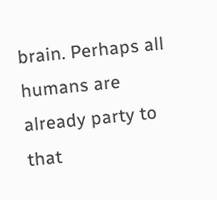brain. Perhaps all humans are already party to that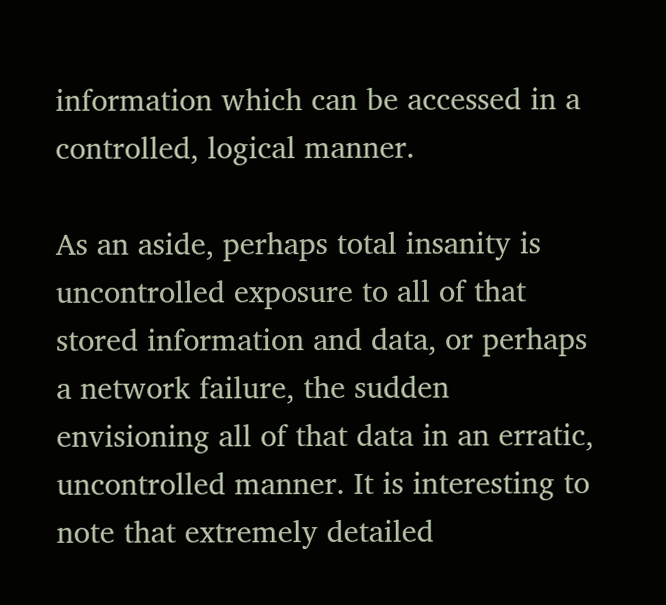information which can be accessed in a controlled, logical manner.

As an aside, perhaps total insanity is uncontrolled exposure to all of that stored information and data, or perhaps a network failure, the sudden envisioning all of that data in an erratic, uncontrolled manner. It is interesting to note that extremely detailed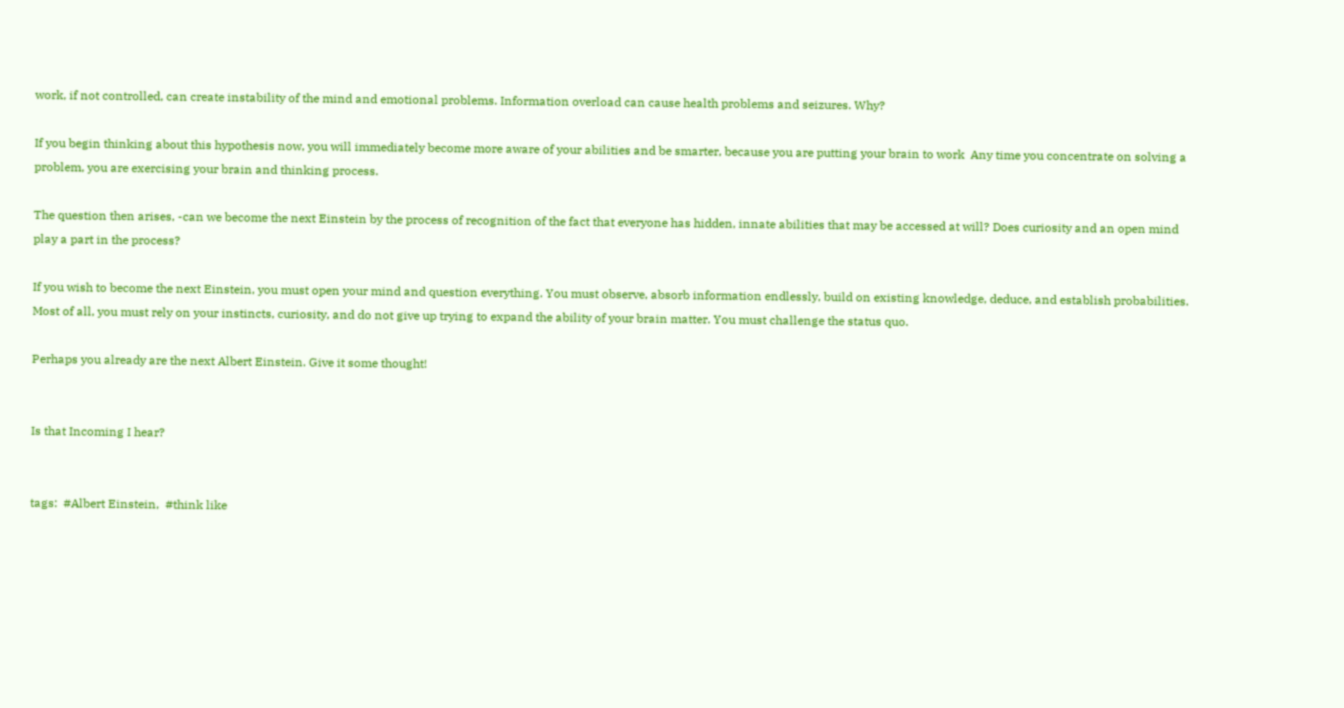work, if not controlled, can create instability of the mind and emotional problems. Information overload can cause health problems and seizures. Why?

If you begin thinking about this hypothesis now, you will immediately become more aware of your abilities and be smarter, because you are putting your brain to work  Any time you concentrate on solving a problem, you are exercising your brain and thinking process.

The question then arises, -can we become the next Einstein by the process of recognition of the fact that everyone has hidden, innate abilities that may be accessed at will? Does curiosity and an open mind play a part in the process?

If you wish to become the next Einstein, you must open your mind and question everything. You must observe, absorb information endlessly, build on existing knowledge, deduce, and establish probabilities. Most of all, you must rely on your instincts, curiosity, and do not give up trying to expand the ability of your brain matter. You must challenge the status quo.

Perhaps you already are the next Albert Einstein. Give it some thought!


Is that Incoming I hear?


tags:  #Albert Einstein,  #think like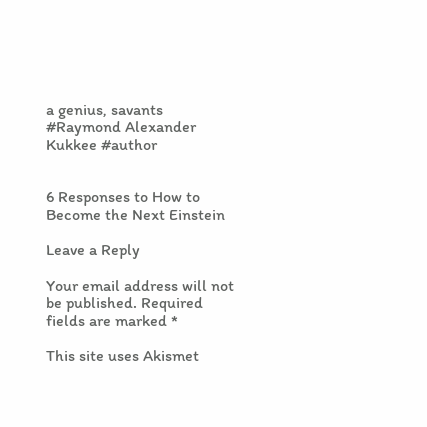a genius, savants #Raymond Alexander Kukkee #author


6 Responses to How to Become the Next Einstein

Leave a Reply

Your email address will not be published. Required fields are marked *

This site uses Akismet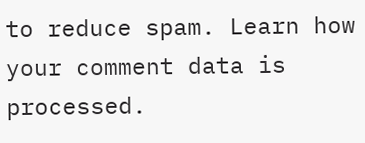to reduce spam. Learn how your comment data is processed.